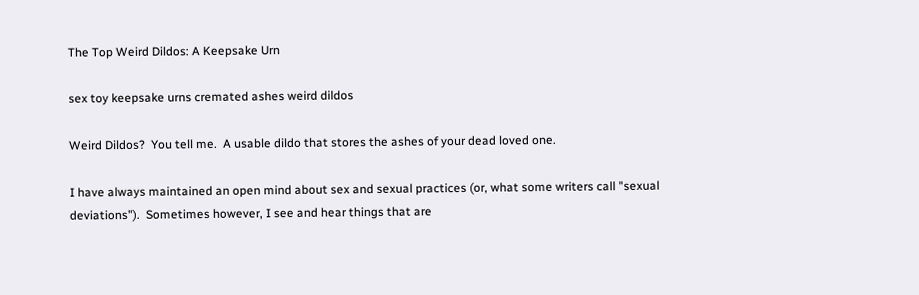The Top Weird Dildos: A Keepsake Urn

sex toy keepsake urns cremated ashes weird dildos

Weird Dildos?  You tell me.  A usable dildo that stores the ashes of your dead loved one.

I have always maintained an open mind about sex and sexual practices (or, what some writers call "sexual deviations").  Sometimes however, I see and hear things that are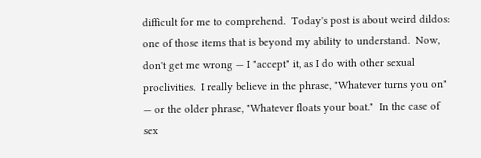difficult for me to comprehend.  Today's post is about weird dildos:  one of those items that is beyond my ability to understand.  Now, don't get me wrong — I "accept" it, as I do with other sexual proclivities.  I really believe in the phrase, "Whatever turns you on" — or the older phrase, "Whatever floats your boat."  In the case of sex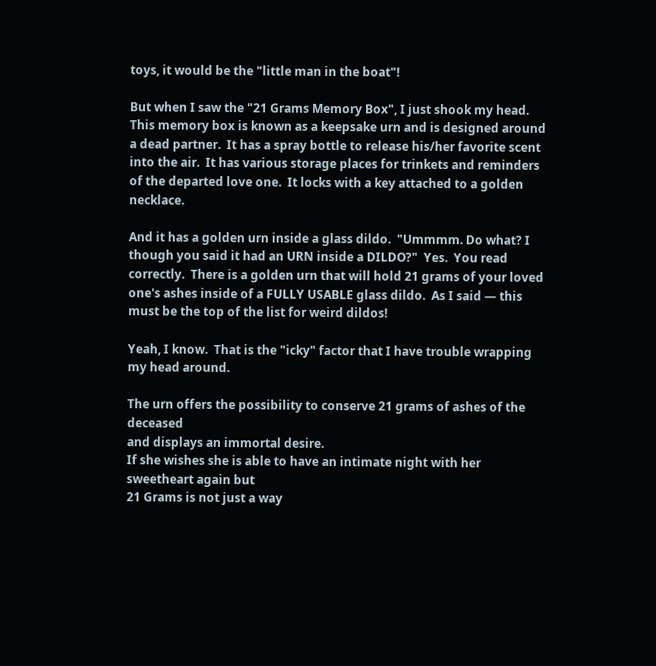toys, it would be the "little man in the boat"!

But when I saw the "21 Grams Memory Box", I just shook my head.  This memory box is known as a keepsake urn and is designed around a dead partner.  It has a spray bottle to release his/her favorite scent into the air.  It has various storage places for trinkets and reminders of the departed love one.  It locks with a key attached to a golden necklace.

And it has a golden urn inside a glass dildo.  "Ummmm. Do what? I though you said it had an URN inside a DILDO?"  Yes.  You read correctly.  There is a golden urn that will hold 21 grams of your loved one's ashes inside of a FULLY USABLE glass dildo.  As I said — this must be the top of the list for weird dildos!

Yeah, I know.  That is the "icky" factor that I have trouble wrapping my head around.

The urn offers the possibility to conserve 21 grams of ashes of the deceased
and displays an immortal desire.
If she wishes she is able to have an intimate night with her sweetheart again but
21 Grams is not just a way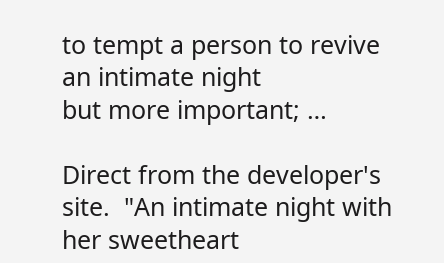to tempt a person to revive an intimate night
but more important; …

Direct from the developer's site.  "An intimate night with her sweetheart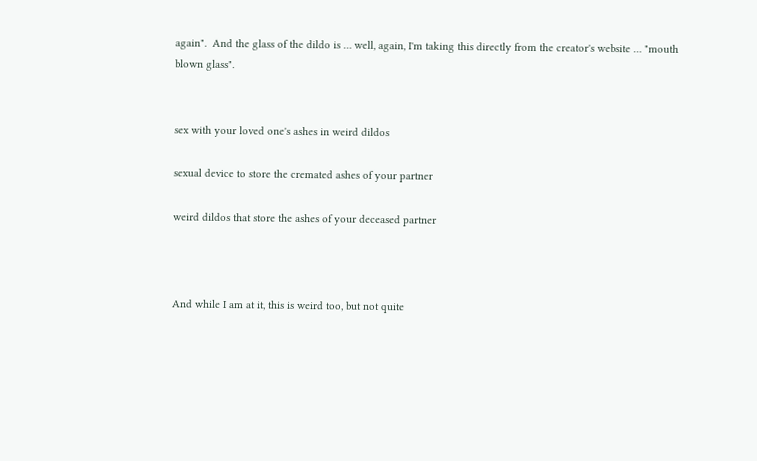again".  And the glass of the dildo is … well, again, I'm taking this directly from the creator's website … "mouth blown glass".


sex with your loved one's ashes in weird dildos

sexual device to store the cremated ashes of your partner

weird dildos that store the ashes of your deceased partner



And while I am at it, this is weird too, but not quite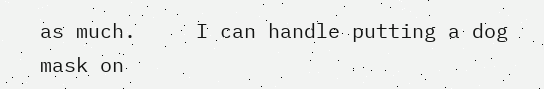as much.     I can handle putting a dog mask on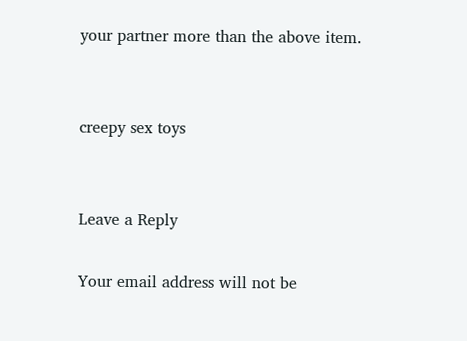your partner more than the above item.


creepy sex toys


Leave a Reply

Your email address will not be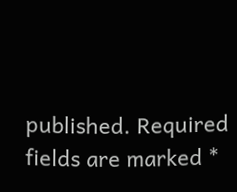published. Required fields are marked *